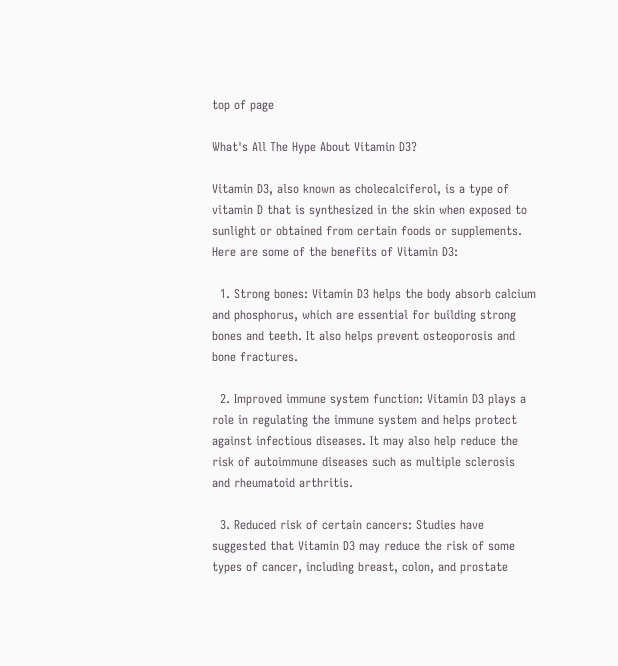top of page

What's All The Hype About Vitamin D3?

Vitamin D3, also known as cholecalciferol, is a type of vitamin D that is synthesized in the skin when exposed to sunlight or obtained from certain foods or supplements. Here are some of the benefits of Vitamin D3:

  1. Strong bones: Vitamin D3 helps the body absorb calcium and phosphorus, which are essential for building strong bones and teeth. It also helps prevent osteoporosis and bone fractures.

  2. Improved immune system function: Vitamin D3 plays a role in regulating the immune system and helps protect against infectious diseases. It may also help reduce the risk of autoimmune diseases such as multiple sclerosis and rheumatoid arthritis.

  3. Reduced risk of certain cancers: Studies have suggested that Vitamin D3 may reduce the risk of some types of cancer, including breast, colon, and prostate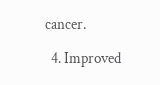cancer.

  4. Improved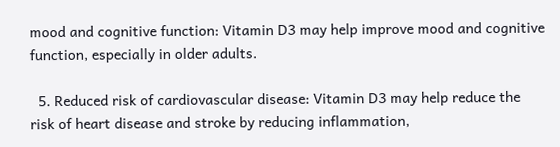mood and cognitive function: Vitamin D3 may help improve mood and cognitive function, especially in older adults.

  5. Reduced risk of cardiovascular disease: Vitamin D3 may help reduce the risk of heart disease and stroke by reducing inflammation,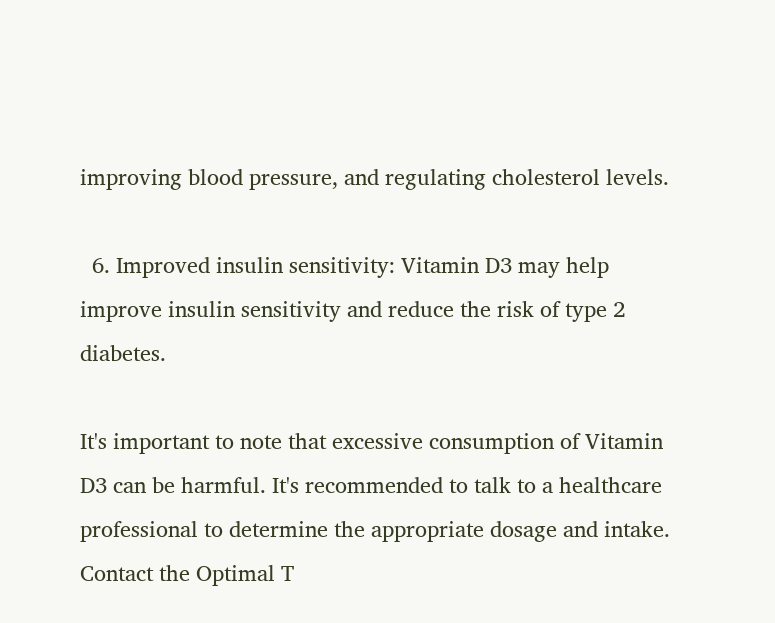improving blood pressure, and regulating cholesterol levels.

  6. Improved insulin sensitivity: Vitamin D3 may help improve insulin sensitivity and reduce the risk of type 2 diabetes.

It's important to note that excessive consumption of Vitamin D3 can be harmful. It's recommended to talk to a healthcare professional to determine the appropriate dosage and intake. Contact the Optimal T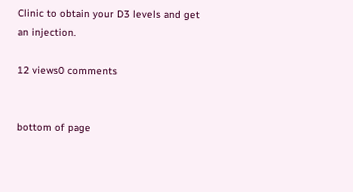Clinic to obtain your D3 levels and get an injection.

12 views0 comments


bottom of page